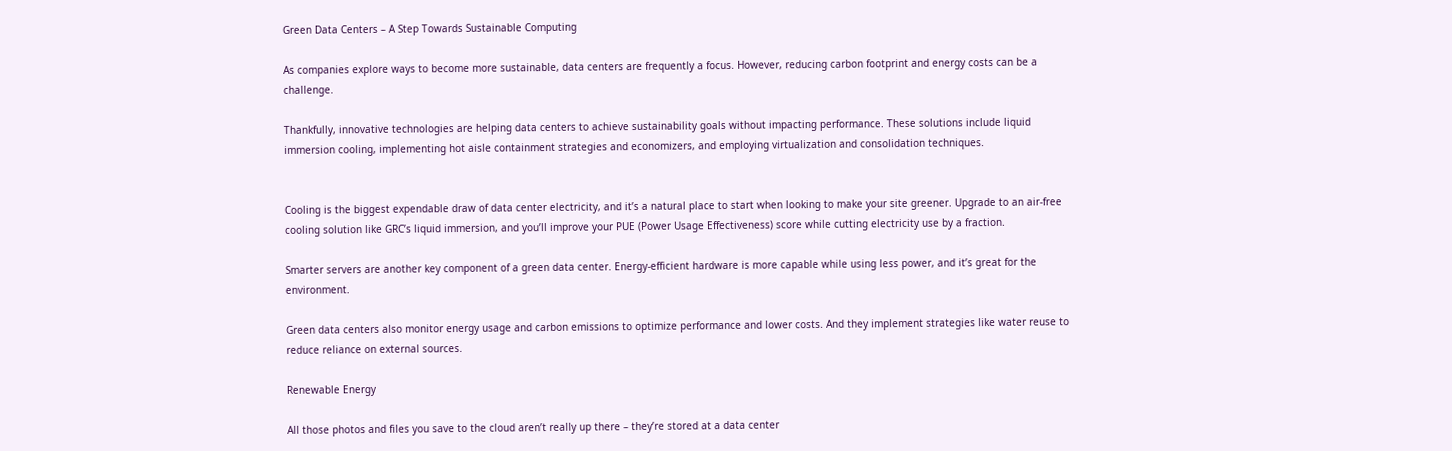Green Data Centers – A Step Towards Sustainable Computing

As companies explore ways to become more sustainable, data centers are frequently a focus. However, reducing carbon footprint and energy costs can be a challenge.

Thankfully, innovative technologies are helping data centers to achieve sustainability goals without impacting performance. These solutions include liquid immersion cooling, implementing hot aisle containment strategies and economizers, and employing virtualization and consolidation techniques.


Cooling is the biggest expendable draw of data center electricity, and it’s a natural place to start when looking to make your site greener. Upgrade to an air-free cooling solution like GRC’s liquid immersion, and you’ll improve your PUE (Power Usage Effectiveness) score while cutting electricity use by a fraction.

Smarter servers are another key component of a green data center. Energy-efficient hardware is more capable while using less power, and it’s great for the environment.

Green data centers also monitor energy usage and carbon emissions to optimize performance and lower costs. And they implement strategies like water reuse to reduce reliance on external sources.

Renewable Energy

All those photos and files you save to the cloud aren’t really up there – they’re stored at a data center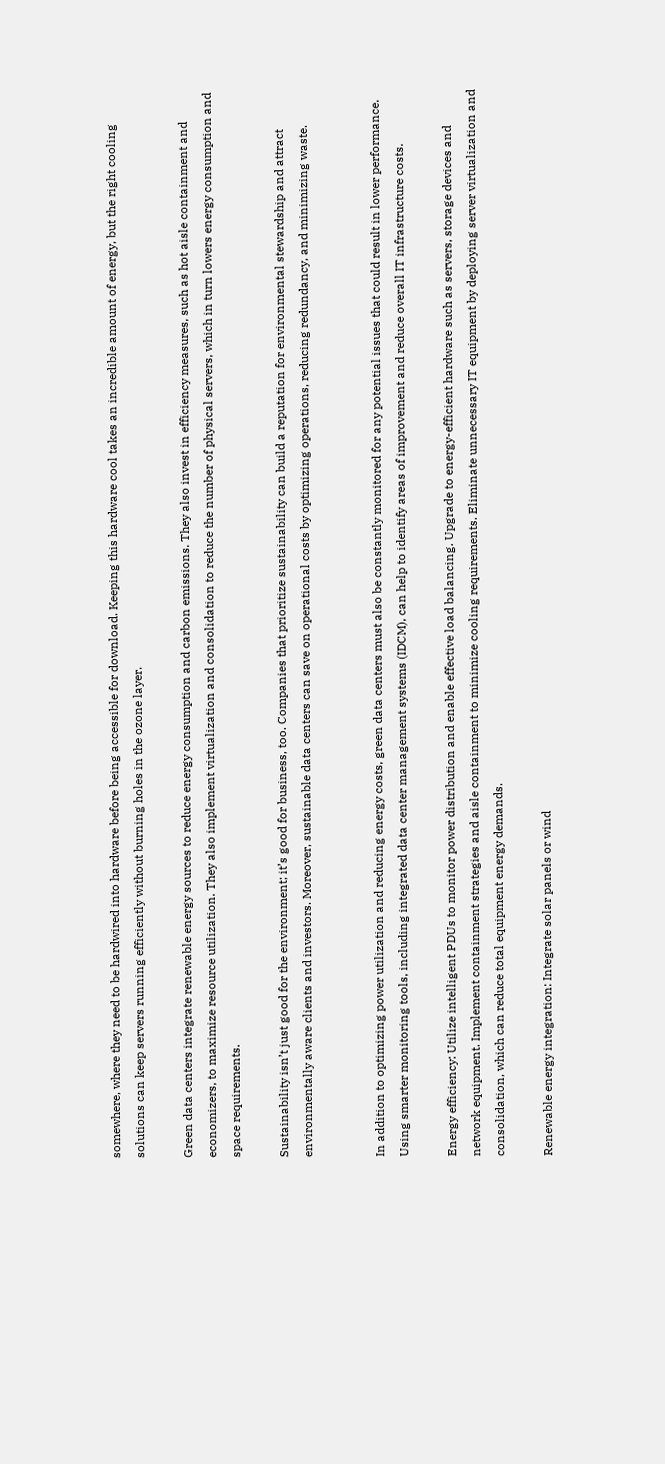somewhere, where they need to be hardwired into hardware before being accessible for download. Keeping this hardware cool takes an incredible amount of energy, but the right cooling solutions can keep servers running efficiently without burning holes in the ozone layer.

Green data centers integrate renewable energy sources to reduce energy consumption and carbon emissions. They also invest in efficiency measures, such as hot aisle containment and economizers, to maximize resource utilization. They also implement virtualization and consolidation to reduce the number of physical servers, which in turn lowers energy consumption and space requirements.

Sustainability isn’t just good for the environment; it’s good for business, too. Companies that prioritize sustainability can build a reputation for environmental stewardship and attract environmentally aware clients and investors. Moreover, sustainable data centers can save on operational costs by optimizing operations, reducing redundancy, and minimizing waste.


In addition to optimizing power utilization and reducing energy costs, green data centers must also be constantly monitored for any potential issues that could result in lower performance. Using smarter monitoring tools, including integrated data center management systems (IDCM), can help to identify areas of improvement and reduce overall IT infrastructure costs.

Energy efficiency: Utilize intelligent PDUs to monitor power distribution and enable effective load balancing. Upgrade to energy-efficient hardware such as servers, storage devices and network equipment. Implement containment strategies and aisle containment to minimize cooling requirements. Eliminate unnecessary IT equipment by deploying server virtualization and consolidation, which can reduce total equipment energy demands.

Renewable energy integration: Integrate solar panels or wind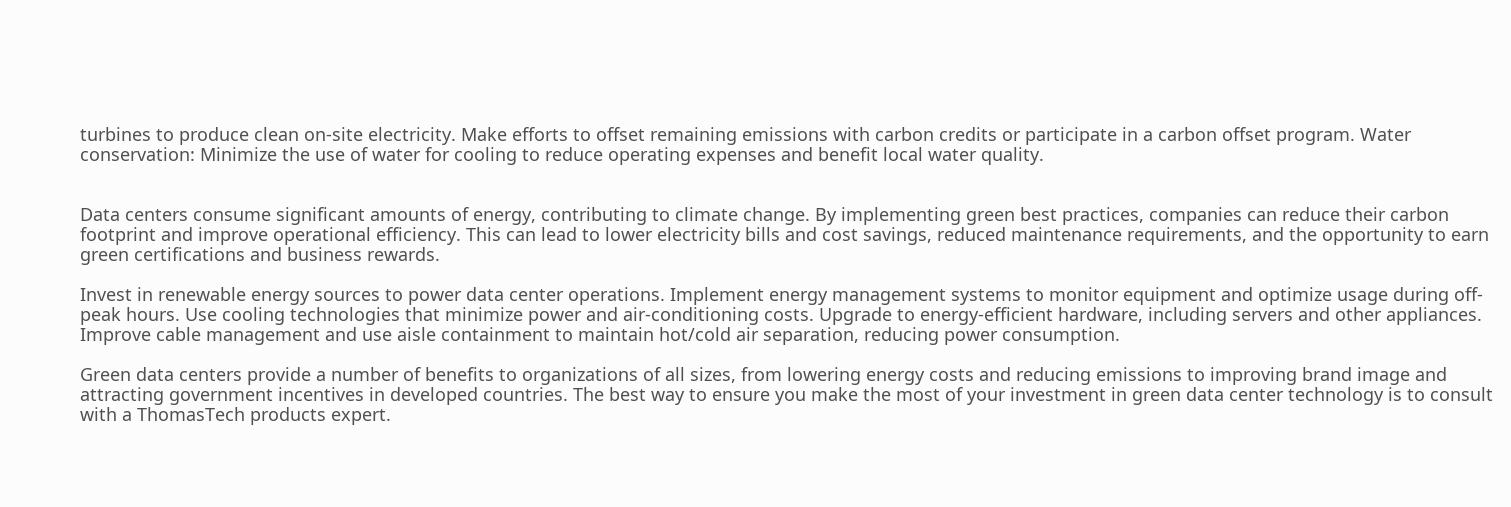turbines to produce clean on-site electricity. Make efforts to offset remaining emissions with carbon credits or participate in a carbon offset program. Water conservation: Minimize the use of water for cooling to reduce operating expenses and benefit local water quality.


Data centers consume significant amounts of energy, contributing to climate change. By implementing green best practices, companies can reduce their carbon footprint and improve operational efficiency. This can lead to lower electricity bills and cost savings, reduced maintenance requirements, and the opportunity to earn green certifications and business rewards.

Invest in renewable energy sources to power data center operations. Implement energy management systems to monitor equipment and optimize usage during off-peak hours. Use cooling technologies that minimize power and air-conditioning costs. Upgrade to energy-efficient hardware, including servers and other appliances. Improve cable management and use aisle containment to maintain hot/cold air separation, reducing power consumption.

Green data centers provide a number of benefits to organizations of all sizes, from lowering energy costs and reducing emissions to improving brand image and attracting government incentives in developed countries. The best way to ensure you make the most of your investment in green data center technology is to consult with a ThomasTech products expert.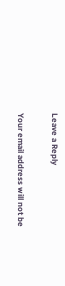Leave a Reply

Your email address will not be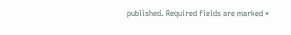published. Required fields are marked *